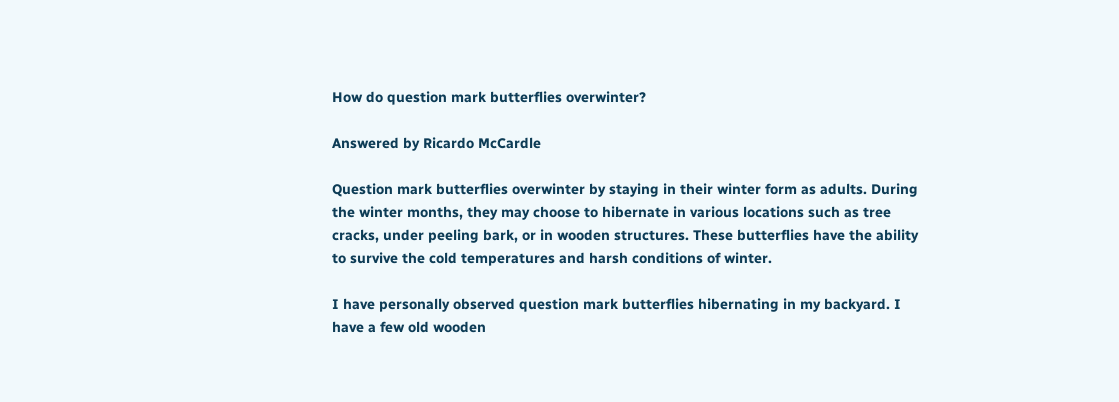How do question mark butterflies overwinter?

Answered by Ricardo McCardle

Question mark butterflies overwinter by staying in their winter form as adults. During the winter months, they may choose to hibernate in various locations such as tree cracks, under peeling bark, or in wooden structures. These butterflies have the ability to survive the cold temperatures and harsh conditions of winter.

I have personally observed question mark butterflies hibernating in my backyard. I have a few old wooden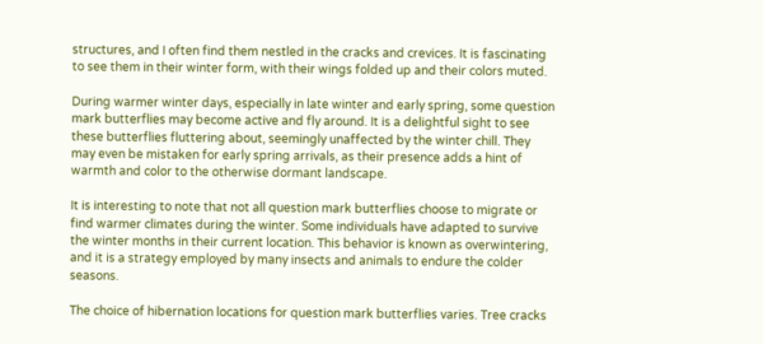structures, and I often find them nestled in the cracks and crevices. It is fascinating to see them in their winter form, with their wings folded up and their colors muted.

During warmer winter days, especially in late winter and early spring, some question mark butterflies may become active and fly around. It is a delightful sight to see these butterflies fluttering about, seemingly unaffected by the winter chill. They may even be mistaken for early spring arrivals, as their presence adds a hint of warmth and color to the otherwise dormant landscape.

It is interesting to note that not all question mark butterflies choose to migrate or find warmer climates during the winter. Some individuals have adapted to survive the winter months in their current location. This behavior is known as overwintering, and it is a strategy employed by many insects and animals to endure the colder seasons.

The choice of hibernation locations for question mark butterflies varies. Tree cracks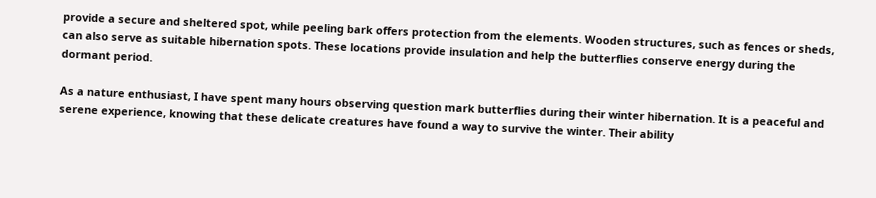provide a secure and sheltered spot, while peeling bark offers protection from the elements. Wooden structures, such as fences or sheds, can also serve as suitable hibernation spots. These locations provide insulation and help the butterflies conserve energy during the dormant period.

As a nature enthusiast, I have spent many hours observing question mark butterflies during their winter hibernation. It is a peaceful and serene experience, knowing that these delicate creatures have found a way to survive the winter. Their ability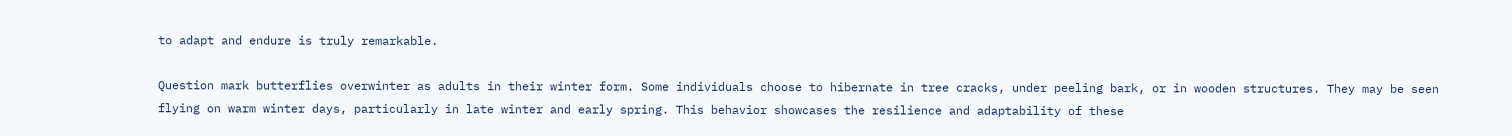to adapt and endure is truly remarkable.

Question mark butterflies overwinter as adults in their winter form. Some individuals choose to hibernate in tree cracks, under peeling bark, or in wooden structures. They may be seen flying on warm winter days, particularly in late winter and early spring. This behavior showcases the resilience and adaptability of these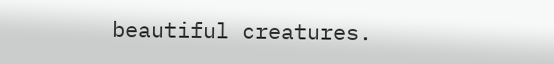beautiful creatures.